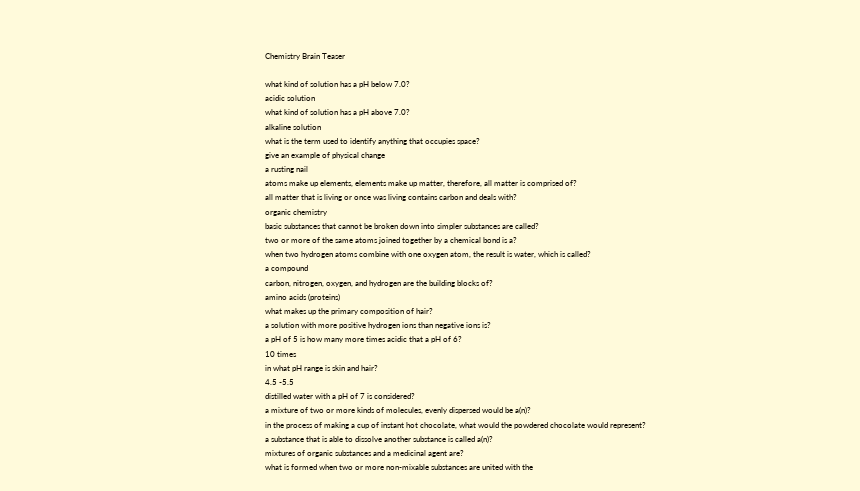Chemistry Brain Teaser

what kind of solution has a pH below 7.0?
acidic solution
what kind of solution has a pH above 7.0?
alkaline solution
what is the term used to identify anything that occupies space?
give an example of physical change
a rusting nail
atoms make up elements, elements make up matter, therefore, all matter is comprised of?
all matter that is living or once was living contains carbon and deals with?
organic chemistry
basic substances that cannot be broken down into simpler substances are called?
two or more of the same atoms joined together by a chemical bond is a?
when two hydrogen atoms combine with one oxygen atom, the result is water, which is called?
a compound
carbon, nitrogen, oxygen, and hydrogen are the building blocks of?
amino acids (proteins)
what makes up the primary composition of hair?
a solution with more positive hydrogen ions than negative ions is?
a pH of 5 is how many more times acidic that a pH of 6?
10 times
in what pH range is skin and hair?
4.5 -5.5
distilled water with a pH of 7 is considered?
a mixture of two or more kinds of molecules, evenly dispersed would be a(n)?
in the process of making a cup of instant hot chocolate, what would the powdered chocolate would represent?
a substance that is able to dissolve another substance is called a(n)?
mixtures of organic substances and a medicinal agent are?
what is formed when two or more non-mixable substances are united with the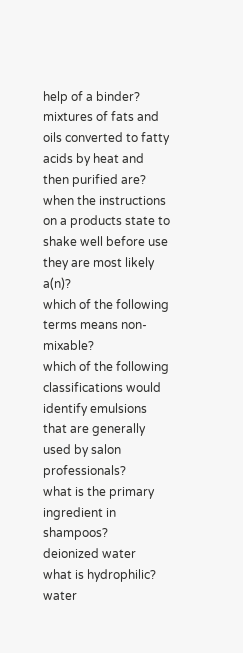help of a binder?
mixtures of fats and oils converted to fatty acids by heat and then purified are?
when the instructions on a products state to shake well before use they are most likely a(n)?
which of the following terms means non-mixable?
which of the following classifications would identify emulsions that are generally used by salon professionals?
what is the primary ingredient in shampoos?
deionized water
what is hydrophilic?
water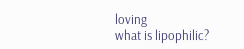loving
what is lipophilic?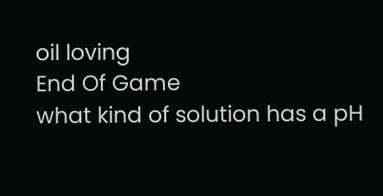oil loving
End Of Game
what kind of solution has a pH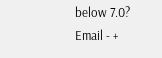below 7.0?
Email - +